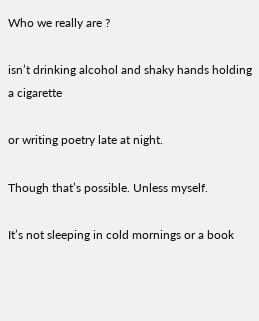Who we really are ?

isn’t drinking alcohol and shaky hands holding a cigarette

or writing poetry late at night.

Though that’s possible. Unless myself.

It’s not sleeping in cold mornings or a book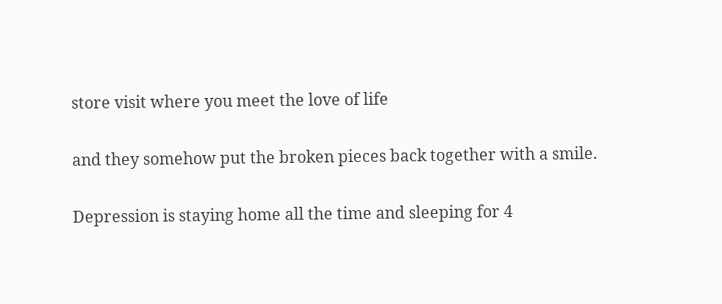store visit where you meet the love of life

and they somehow put the broken pieces back together with a smile.

Depression is staying home all the time and sleeping for 4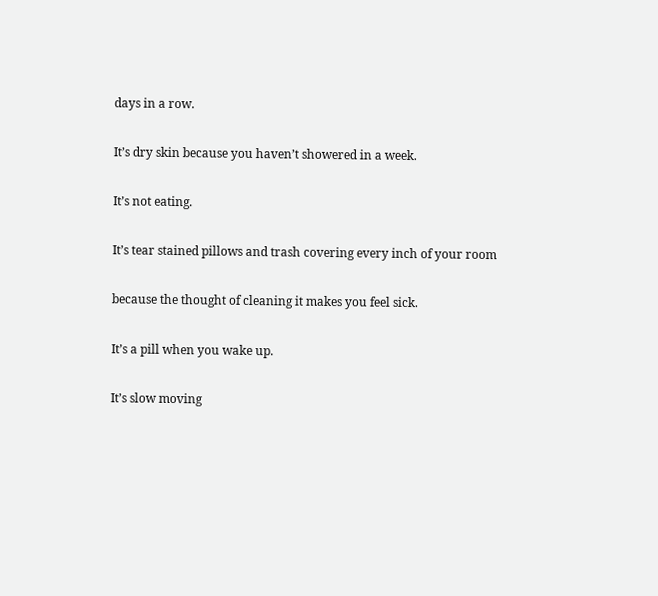days in a row.

It’s dry skin because you haven’t showered in a week.

It’s not eating.

It’s tear stained pillows and trash covering every inch of your room

because the thought of cleaning it makes you feel sick.

It’s a pill when you wake up.

It’s slow moving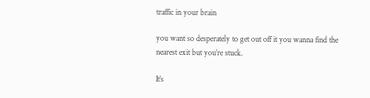traffic in your brain

you want so desperately to get out off it you wanna find the nearest exit but you’re stuck.

It’s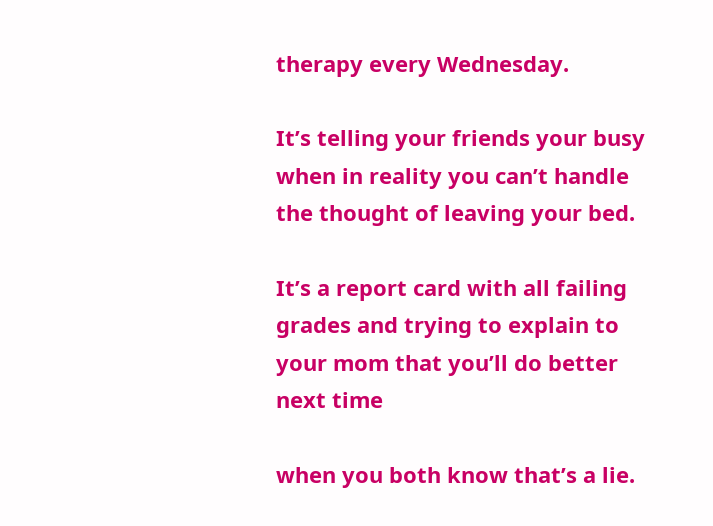therapy every Wednesday.

It’s telling your friends your busy when in reality you can’t handle the thought of leaving your bed.

It’s a report card with all failing grades and trying to explain to your mom that you’ll do better next time

when you both know that’s a lie.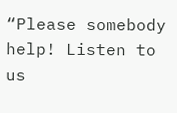“Please somebody help! Listen to us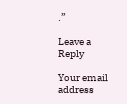.”

Leave a Reply

Your email address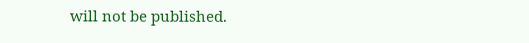will not be published.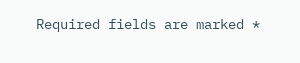Required fields are marked *